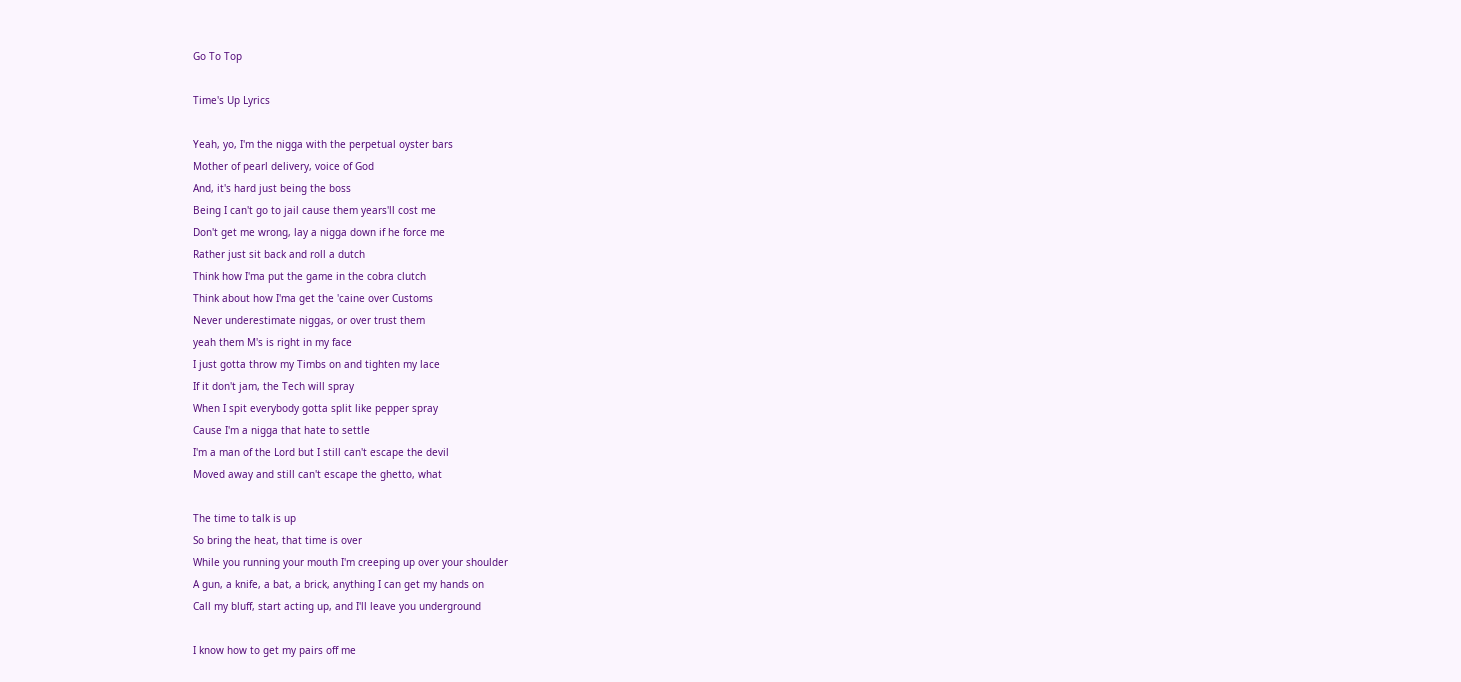Go To Top

Time's Up Lyrics

Yeah, yo, I'm the nigga with the perpetual oyster bars
Mother of pearl delivery, voice of God
And, it's hard just being the boss
Being I can't go to jail cause them years'll cost me
Don't get me wrong, lay a nigga down if he force me
Rather just sit back and roll a dutch
Think how I'ma put the game in the cobra clutch
Think about how I'ma get the 'caine over Customs
Never underestimate niggas, or over trust them
yeah them M's is right in my face
I just gotta throw my Timbs on and tighten my lace
If it don't jam, the Tech will spray
When I spit everybody gotta split like pepper spray
Cause I'm a nigga that hate to settle
I'm a man of the Lord but I still can't escape the devil
Moved away and still can't escape the ghetto, what

The time to talk is up
So bring the heat, that time is over
While you running your mouth I'm creeping up over your shoulder
A gun, a knife, a bat, a brick, anything I can get my hands on
Call my bluff, start acting up, and I'll leave you underground

I know how to get my pairs off me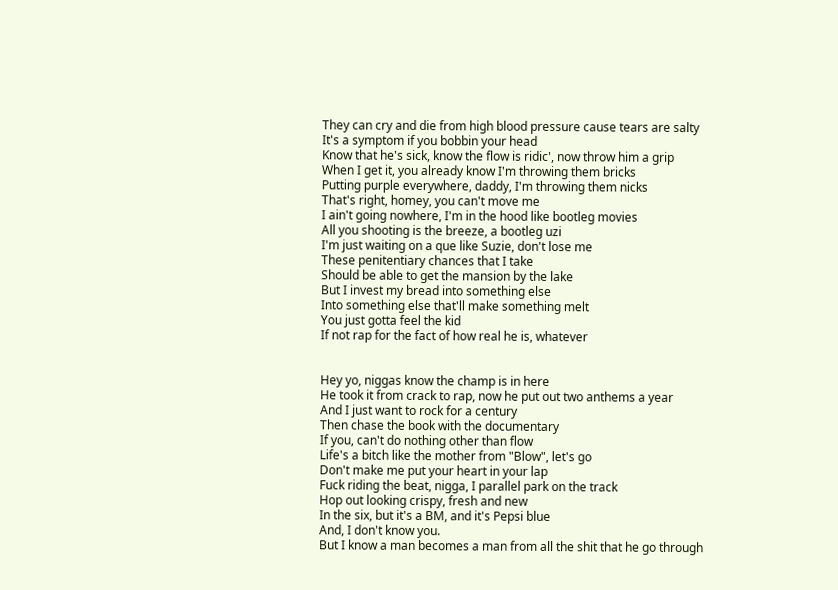They can cry and die from high blood pressure cause tears are salty
It's a symptom if you bobbin your head
Know that he's sick, know the flow is ridic', now throw him a grip
When I get it, you already know I'm throwing them bricks
Putting purple everywhere, daddy, I'm throwing them nicks
That's right, homey, you can't move me
I ain't going nowhere, I'm in the hood like bootleg movies
All you shooting is the breeze, a bootleg uzi
I'm just waiting on a que like Suzie, don't lose me
These penitentiary chances that I take
Should be able to get the mansion by the lake
But I invest my bread into something else
Into something else that'll make something melt
You just gotta feel the kid
If not rap for the fact of how real he is, whatever


Hey yo, niggas know the champ is in here
He took it from crack to rap, now he put out two anthems a year
And I just want to rock for a century
Then chase the book with the documentary
If you, can't do nothing other than flow
Life's a bitch like the mother from "Blow", let's go
Don't make me put your heart in your lap
Fuck riding the beat, nigga, I parallel park on the track
Hop out looking crispy, fresh and new
In the six, but it's a BM, and it's Pepsi blue
And, I don't know you.
But I know a man becomes a man from all the shit that he go through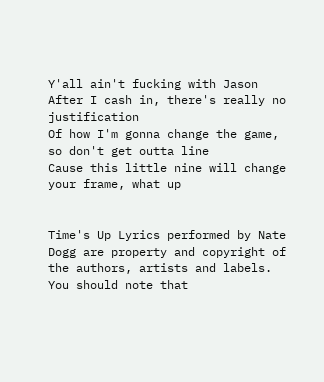Y'all ain't fucking with Jason
After I cash in, there's really no justification
Of how I'm gonna change the game, so don't get outta line
Cause this little nine will change your frame, what up


Time's Up Lyrics performed by Nate Dogg are property and copyright of the authors, artists and labels. You should note that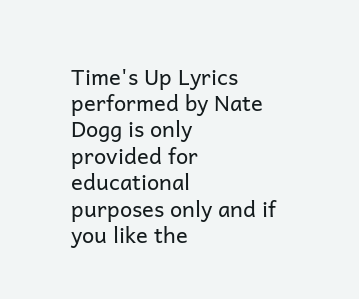Time's Up Lyrics performed by Nate Dogg is only provided for educational purposes only and if you like the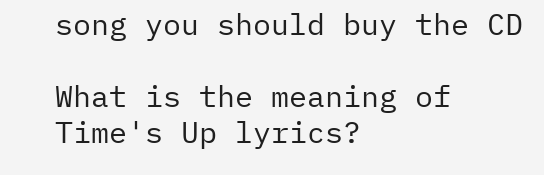song you should buy the CD

What is the meaning of Time's Up lyrics?